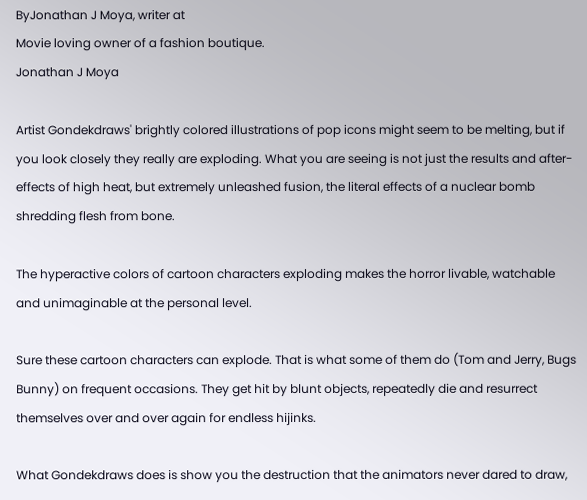ByJonathan J Moya, writer at
Movie loving owner of a fashion boutique.
Jonathan J Moya

Artist Gondekdraws' brightly colored illustrations of pop icons might seem to be melting, but if you look closely they really are exploding. What you are seeing is not just the results and after-effects of high heat, but extremely unleashed fusion, the literal effects of a nuclear bomb shredding flesh from bone.

The hyperactive colors of cartoon characters exploding makes the horror livable, watchable and unimaginable at the personal level.

Sure these cartoon characters can explode. That is what some of them do (Tom and Jerry, Bugs Bunny) on frequent occasions. They get hit by blunt objects, repeatedly die and resurrect themselves over and over again for endless hijinks.

What Gondekdraws does is show you the destruction that the animators never dared to draw,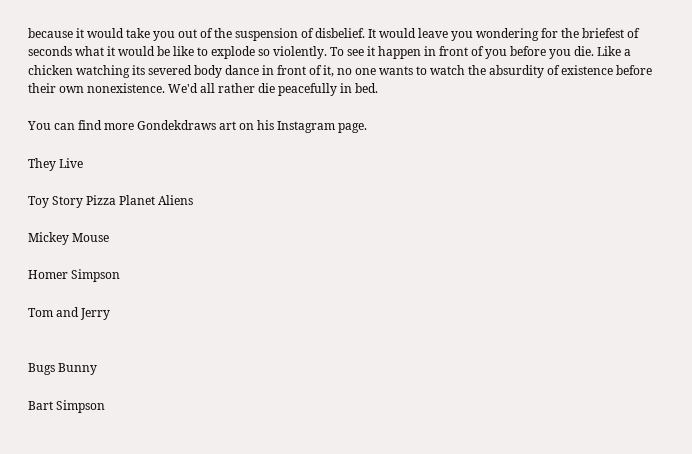because it would take you out of the suspension of disbelief. It would leave you wondering for the briefest of seconds what it would be like to explode so violently. To see it happen in front of you before you die. Like a chicken watching its severed body dance in front of it, no one wants to watch the absurdity of existence before their own nonexistence. We'd all rather die peacefully in bed.

You can find more Gondekdraws art on his Instagram page.

They Live

Toy Story Pizza Planet Aliens

Mickey Mouse

Homer Simpson

Tom and Jerry


Bugs Bunny

Bart Simpson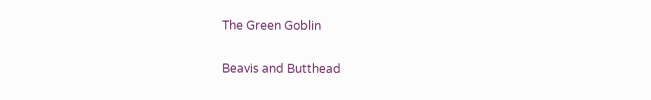The Green Goblin

Beavis and Butthead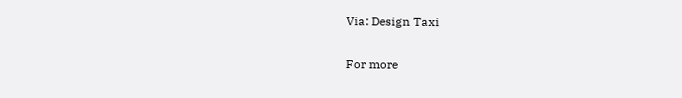Via: Design Taxi

For more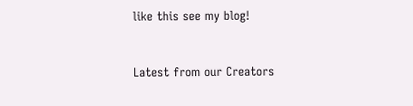like this see my blog!


Latest from our Creators